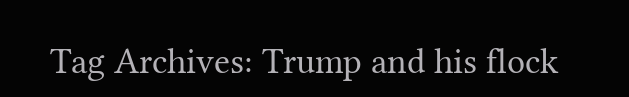Tag Archives: Trump and his flock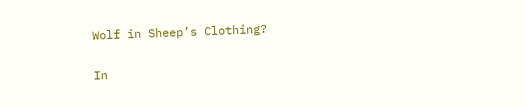Wolf in Sheep’s Clothing?

In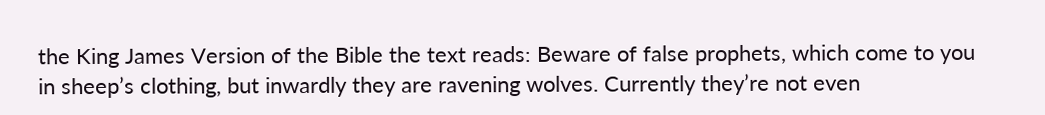the King James Version of the Bible the text reads: Beware of false prophets, which come to you in sheep’s clothing, but inwardly they are ravening wolves. Currently they’re not even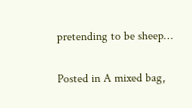pretending to be sheep…

Posted in A mixed bag,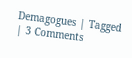Demagogues | Tagged | 3 Comments